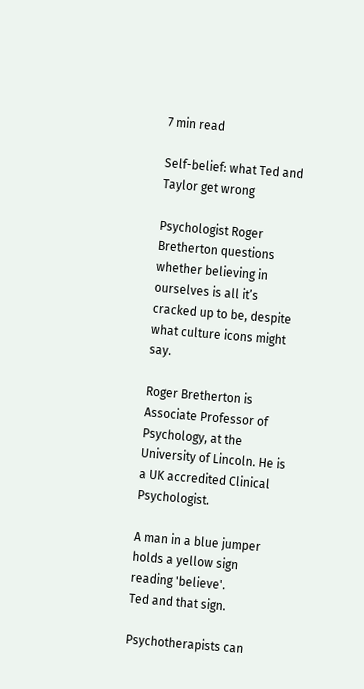7 min read

Self-belief: what Ted and Taylor get wrong

Psychologist Roger Bretherton questions whether believing in ourselves is all it’s cracked up to be, despite what culture icons might say.

Roger Bretherton is Associate Professor of Psychology, at the University of Lincoln. He is a UK accredited Clinical Psychologist.

A man in a blue jumper holds a yellow sign reading 'believe'.
Ted and that sign.

Psychotherapists can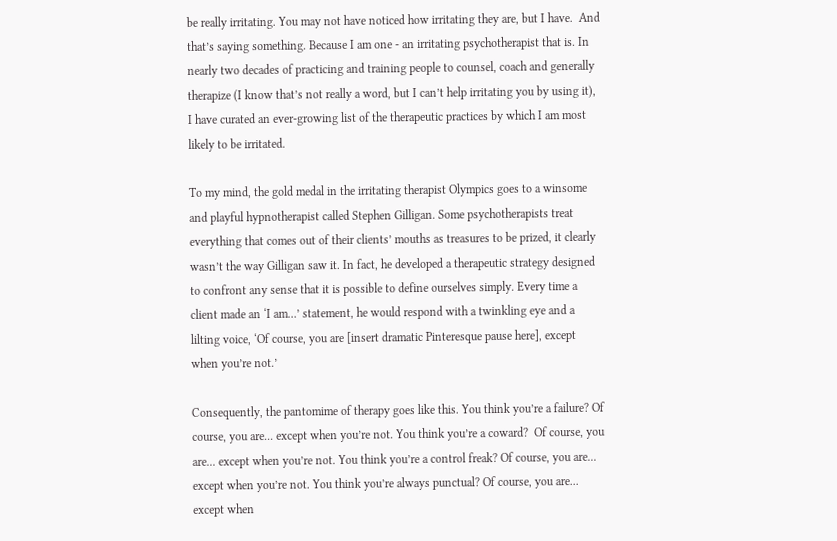be really irritating. You may not have noticed how irritating they are, but I have.  And that’s saying something. Because I am one - an irritating psychotherapist that is. In nearly two decades of practicing and training people to counsel, coach and generally therapize (I know that’s not really a word, but I can’t help irritating you by using it), I have curated an ever-growing list of the therapeutic practices by which I am most likely to be irritated.

To my mind, the gold medal in the irritating therapist Olympics goes to a winsome and playful hypnotherapist called Stephen Gilligan. Some psychotherapists treat everything that comes out of their clients’ mouths as treasures to be prized, it clearly wasn’t the way Gilligan saw it. In fact, he developed a therapeutic strategy designed to confront any sense that it is possible to define ourselves simply. Every time a client made an ‘I am…’ statement, he would respond with a twinkling eye and a lilting voice, ‘Of course, you are [insert dramatic Pinteresque pause here], except when you’re not.’

Consequently, the pantomime of therapy goes like this. You think you’re a failure? Of course, you are... except when you’re not. You think you’re a coward?  Of course, you are... except when you’re not. You think you’re a control freak? Of course, you are... except when you’re not. You think you’re always punctual? Of course, you are... except when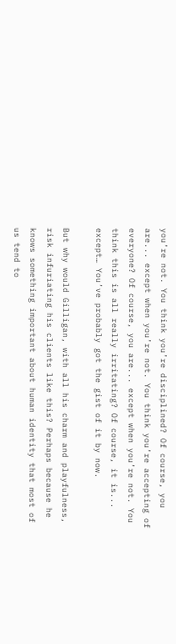you’re not. You think you’re disciplined? Of course, you are... except when you’re not. You think you’re accepting of everyone? Of course, you are... except when you’re not. You think this is all really irritating? Of course, it is... except… You’ve probably got the gist of it by now.

But why would Gilligan, with all his charm and playfulness, risk infuriating his clients like this? Perhaps because he knows something important about human identity that most of us tend to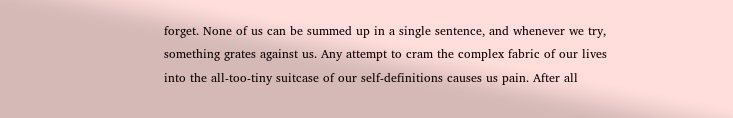forget. None of us can be summed up in a single sentence, and whenever we try, something grates against us. Any attempt to cram the complex fabric of our lives into the all-too-tiny suitcase of our self-definitions causes us pain. After all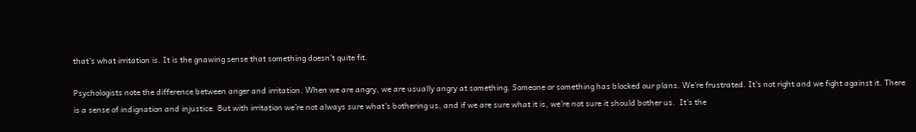that’s what irritation is. It is the gnawing sense that something doesn’t quite fit.

Psychologists note the difference between anger and irritation. When we are angry, we are usually angry at something. Someone or something has blocked our plans. We’re frustrated. It’s not right and we fight against it. There is a sense of indignation and injustice. But with irritation we’re not always sure what’s bothering us, and if we are sure what it is, we’re not sure it should bother us.  It’s the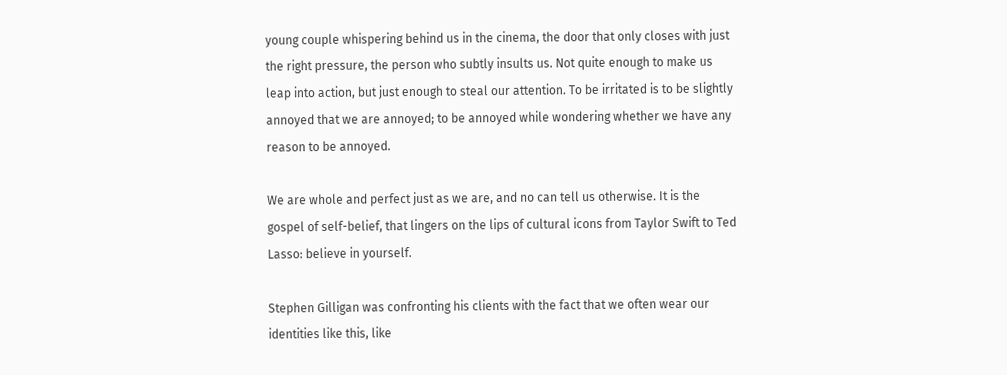young couple whispering behind us in the cinema, the door that only closes with just the right pressure, the person who subtly insults us. Not quite enough to make us leap into action, but just enough to steal our attention. To be irritated is to be slightly annoyed that we are annoyed; to be annoyed while wondering whether we have any reason to be annoyed.

We are whole and perfect just as we are, and no can tell us otherwise. It is the gospel of self-belief, that lingers on the lips of cultural icons from Taylor Swift to Ted Lasso: believe in yourself.

Stephen Gilligan was confronting his clients with the fact that we often wear our identities like this, like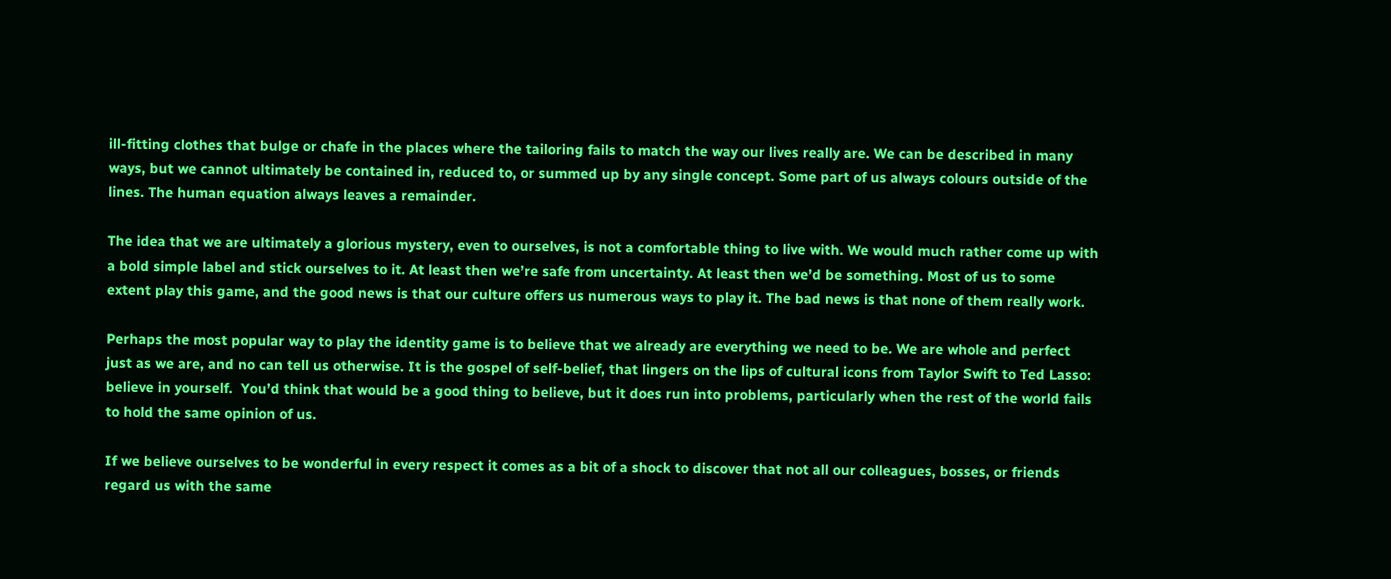ill-fitting clothes that bulge or chafe in the places where the tailoring fails to match the way our lives really are. We can be described in many ways, but we cannot ultimately be contained in, reduced to, or summed up by any single concept. Some part of us always colours outside of the lines. The human equation always leaves a remainder.

The idea that we are ultimately a glorious mystery, even to ourselves, is not a comfortable thing to live with. We would much rather come up with a bold simple label and stick ourselves to it. At least then we’re safe from uncertainty. At least then we’d be something. Most of us to some extent play this game, and the good news is that our culture offers us numerous ways to play it. The bad news is that none of them really work.

Perhaps the most popular way to play the identity game is to believe that we already are everything we need to be. We are whole and perfect just as we are, and no can tell us otherwise. It is the gospel of self-belief, that lingers on the lips of cultural icons from Taylor Swift to Ted Lasso: believe in yourself.  You’d think that would be a good thing to believe, but it does run into problems, particularly when the rest of the world fails to hold the same opinion of us.

If we believe ourselves to be wonderful in every respect it comes as a bit of a shock to discover that not all our colleagues, bosses, or friends regard us with the same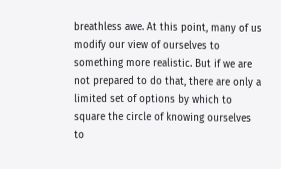breathless awe. At this point, many of us modify our view of ourselves to something more realistic. But if we are not prepared to do that, there are only a limited set of options by which to square the circle of knowing ourselves to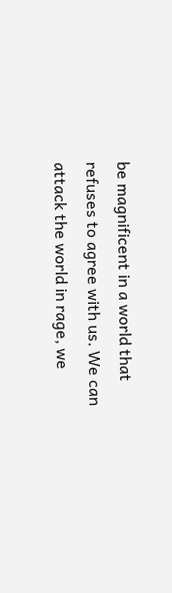be magnificent in a world that refuses to agree with us. We can attack the world in rage, we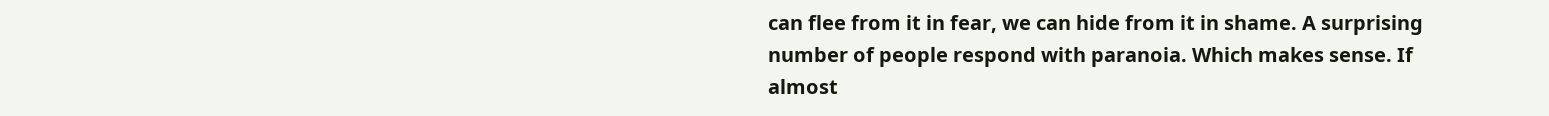can flee from it in fear, we can hide from it in shame. A surprising number of people respond with paranoia. Which makes sense. If almost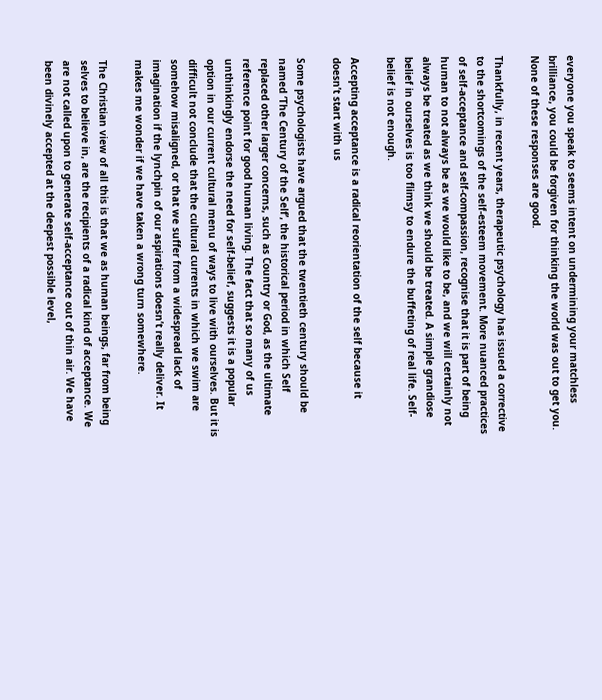everyone you speak to seems intent on undermining your matchless brilliance, you could be forgiven for thinking the world was out to get you. None of these responses are good.

Thankfully, in recent years, therapeutic psychology has issued a corrective to the shortcomings of the self-esteem movement. More nuanced practices of self-acceptance and self-compassion, recognise that it is part of being human to not always be as we would like to be, and we will certainly not always be treated as we think we should be treated. A simple grandiose belief in ourselves is too flimsy to endure the buffeting of real life. Self-belief is not enough.

Accepting acceptance is a radical reorientation of the self because it doesn’t start with us

Some psychologists have argued that the twentieth century should be named ‘The Century of the Self’, the historical period in which Self replaced other larger concerns, such as Country or God, as the ultimate reference point for good human living. The fact that so many of us unthinkingly endorse the need for self-belief, suggests it is a popular option in our current cultural menu of ways to live with ourselves. But it is difficult not conclude that the cultural currents in which we swim are somehow misaligned, or that we suffer from a widespread lack of imagination if the lynchpin of our aspirations doesn’t really deliver. It makes me wonder if we have taken a wrong turn somewhere.

The Christian view of all this is that we as human beings, far from being selves to believe in, are the recipients of a radical kind of acceptance. We are not called upon to generate self-acceptance out of thin air. We have been divinely accepted at the deepest possible level,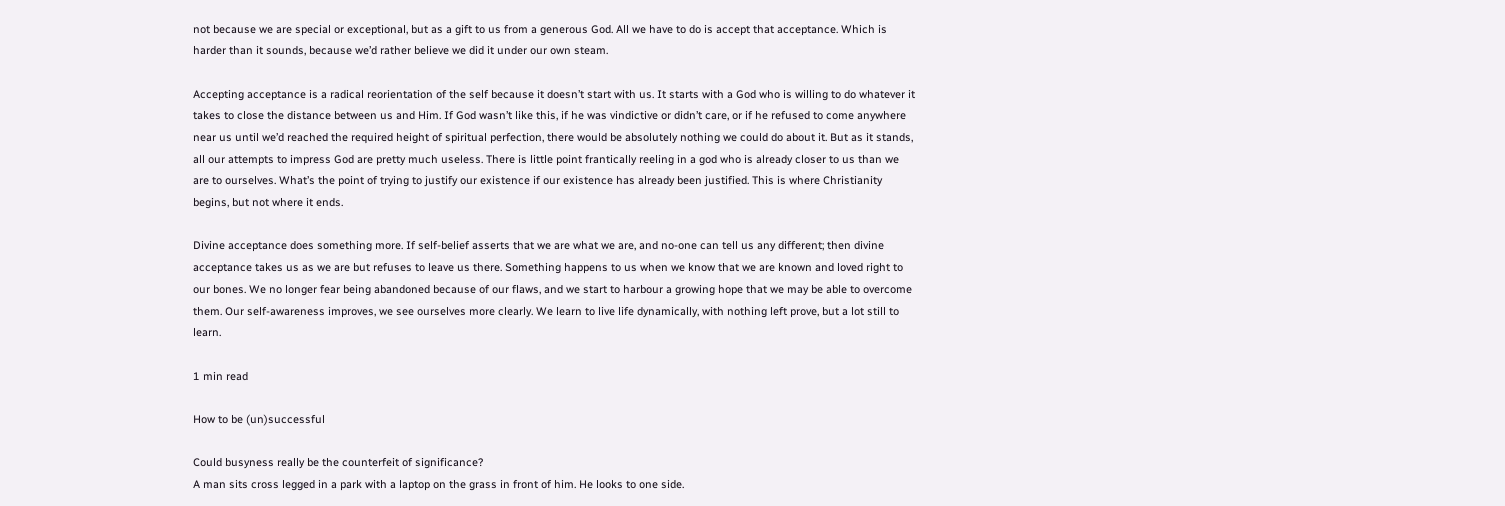not because we are special or exceptional, but as a gift to us from a generous God. All we have to do is accept that acceptance. Which is harder than it sounds, because we’d rather believe we did it under our own steam.

Accepting acceptance is a radical reorientation of the self because it doesn’t start with us. It starts with a God who is willing to do whatever it takes to close the distance between us and Him. If God wasn’t like this, if he was vindictive or didn’t care, or if he refused to come anywhere near us until we’d reached the required height of spiritual perfection, there would be absolutely nothing we could do about it. But as it stands, all our attempts to impress God are pretty much useless. There is little point frantically reeling in a god who is already closer to us than we are to ourselves. What’s the point of trying to justify our existence if our existence has already been justified. This is where Christianity begins, but not where it ends.

Divine acceptance does something more. If self-belief asserts that we are what we are, and no-one can tell us any different; then divine acceptance takes us as we are but refuses to leave us there. Something happens to us when we know that we are known and loved right to our bones. We no longer fear being abandoned because of our flaws, and we start to harbour a growing hope that we may be able to overcome them. Our self-awareness improves, we see ourselves more clearly. We learn to live life dynamically, with nothing left prove, but a lot still to learn.

1 min read

How to be (un)successful

Could busyness really be the counterfeit of significance?
A man sits cross legged in a park with a laptop on the grass in front of him. He looks to one side.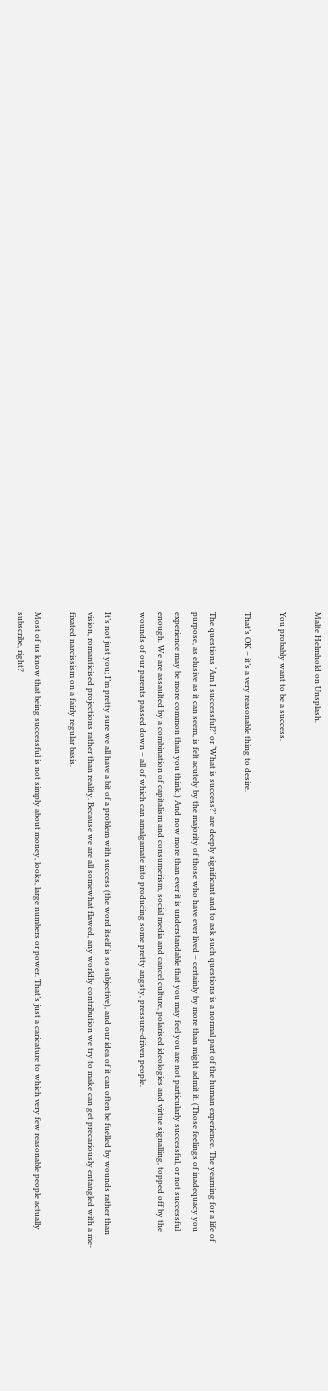Malte Helmhold on Unsplash.

You probably want to be a success.

That’s OK – it’s a very reasonable thing to desire.

The questions ‘Am I successful?’ or ‘What is success?’ are deeply significant and to ask such questions is a normal part of the human experience. The yearning for a life of purpose, as elusive as it can seem, is felt acutely by the majority of those who have ever lived – certainly by more than might admit it. (Those feelings of inadequacy you experience may be more common than you think.) And now more than ever it is understandable that you may feel you are not particularly successful, or not successful enough. We are assaulted by a combination of capitalism and consumerism, social media and cancel culture, polarised ideologies and virtue signalling, topped off by the wounds of our parents passed down – all of which can amalgamate into producing some pretty angsty, pressure-driven people.

It’s not just you; I’m pretty sure we all have a bit of a problem with success (the word itself is so subjective), and our idea of it can often be fuelled by wounds rather than vision, romanticised projections rather than reality. Because we are all somewhat flawed, any worldly contribution we try to make can get precariously entangled with a me-fixated narcissism on a fairly regular basis.

Most of us know that being successful is not simply about money, looks, large numbers or power. That’s just a caricature to which very few reasonable people actually subscribe, right?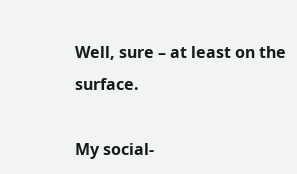Well, sure – at least on the surface.

My social-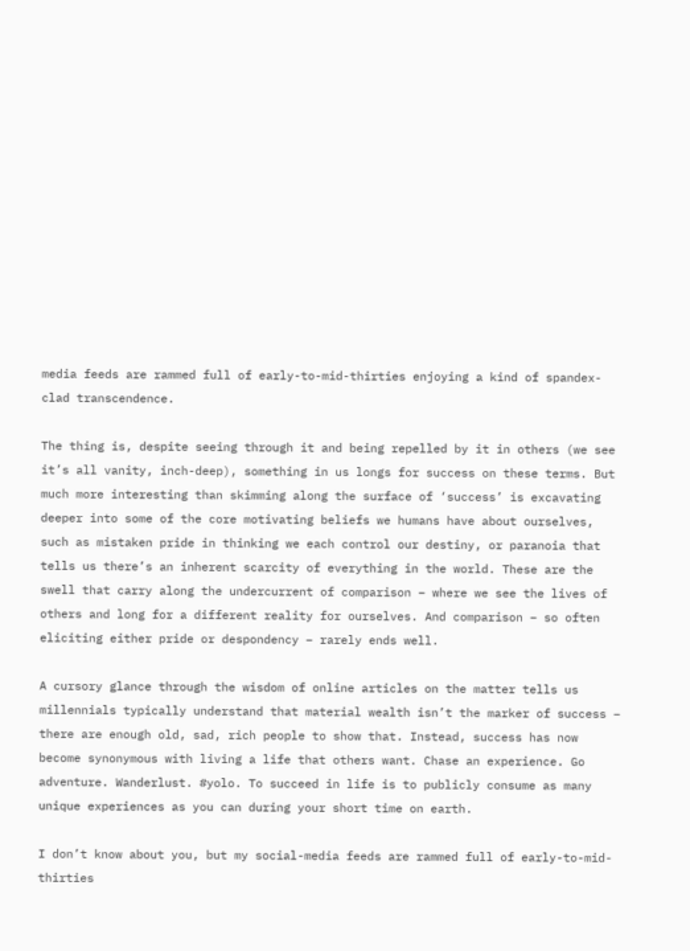media feeds are rammed full of early-to-mid-thirties enjoying a kind of spandex-clad transcendence.

The thing is, despite seeing through it and being repelled by it in others (we see it’s all vanity, inch-deep), something in us longs for success on these terms. But much more interesting than skimming along the surface of ‘success’ is excavating deeper into some of the core motivating beliefs we humans have about ourselves, such as mistaken pride in thinking we each control our destiny, or paranoia that tells us there’s an inherent scarcity of everything in the world. These are the swell that carry along the undercurrent of comparison – where we see the lives of others and long for a different reality for ourselves. And comparison – so often eliciting either pride or despondency – rarely ends well.

A cursory glance through the wisdom of online articles on the matter tells us millennials typically understand that material wealth isn’t the marker of success – there are enough old, sad, rich people to show that. Instead, success has now become synonymous with living a life that others want. Chase an experience. Go adventure. Wanderlust. #yolo. To succeed in life is to publicly consume as many unique experiences as you can during your short time on earth.

I don’t know about you, but my social-media feeds are rammed full of early-to-mid-thirties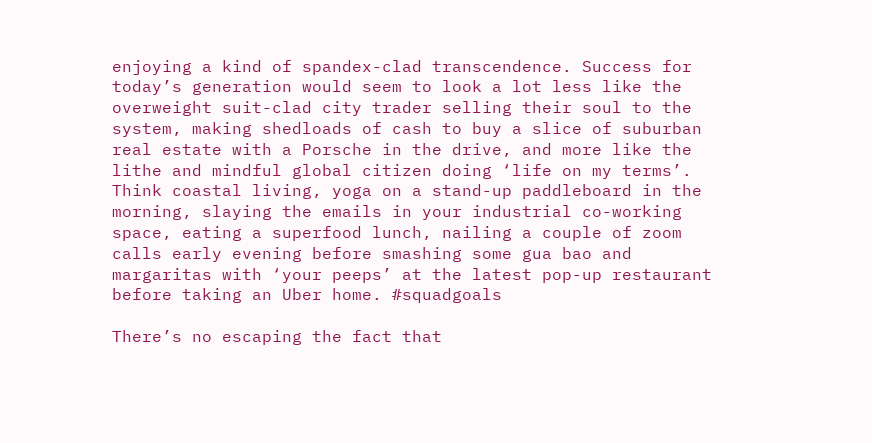enjoying a kind of spandex-clad transcendence. Success for today’s generation would seem to look a lot less like the overweight suit-clad city trader selling their soul to the system, making shedloads of cash to buy a slice of suburban real estate with a Porsche in the drive, and more like the lithe and mindful global citizen doing ‘life on my terms’. Think coastal living, yoga on a stand-up paddleboard in the morning, slaying the emails in your industrial co-working space, eating a superfood lunch, nailing a couple of zoom calls early evening before smashing some gua bao and margaritas with ‘your peeps’ at the latest pop-up restaurant before taking an Uber home. #squadgoals

There’s no escaping the fact that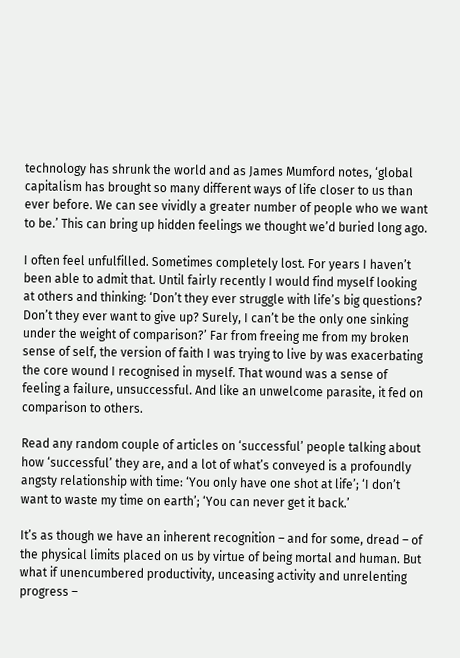technology has shrunk the world and as James Mumford notes, ‘global capitalism has brought so many different ways of life closer to us than ever before. We can see vividly a greater number of people who we want to be.’ This can bring up hidden feelings we thought we’d buried long ago.

I often feel unfulfilled. Sometimes completely lost. For years I haven’t been able to admit that. Until fairly recently I would find myself looking at others and thinking: ‘Don’t they ever struggle with life’s big questions? Don’t they ever want to give up? Surely, I can’t be the only one sinking under the weight of comparison?’ Far from freeing me from my broken sense of self, the version of faith I was trying to live by was exacerbating the core wound I recognised in myself. That wound was a sense of feeling a failure, unsuccessful. And like an unwelcome parasite, it fed on comparison to others.

Read any random couple of articles on ‘successful’ people talking about how ‘successful’ they are, and a lot of what’s conveyed is a profoundly angsty relationship with time: ‘You only have one shot at life’; ‘I don’t want to waste my time on earth’; ‘You can never get it back.’

It’s as though we have an inherent recognition – and for some, dread – of the physical limits placed on us by virtue of being mortal and human. But what if unencumbered productivity, unceasing activity and unrelenting progress –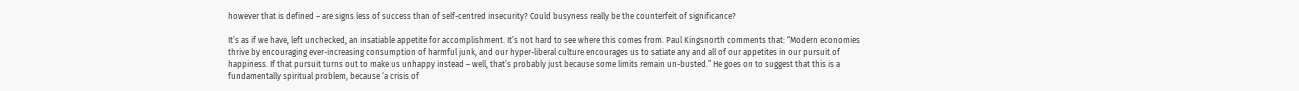however that is defined – are signs less of success than of self-centred insecurity? Could busyness really be the counterfeit of significance?

It’s as if we have, left unchecked, an insatiable appetite for accomplishment. It’s not hard to see where this comes from. Paul Kingsnorth comments that: “Modern economies thrive by encouraging ever-increasing consumption of harmful junk, and our hyper-liberal culture encourages us to satiate any and all of our appetites in our pursuit of happiness. If that pursuit turns out to make us unhappy instead – well, that’s probably just because some limits remain un-busted.” He goes on to suggest that this is a fundamentally spiritual problem, because ‘a crisis of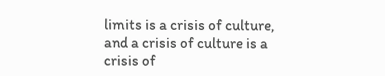limits is a crisis of culture, and a crisis of culture is a crisis of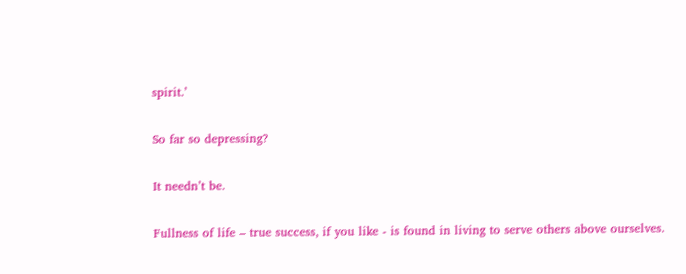spirit.’

So far so depressing?

It needn’t be.

Fullness of life – true success, if you like - is found in living to serve others above ourselves.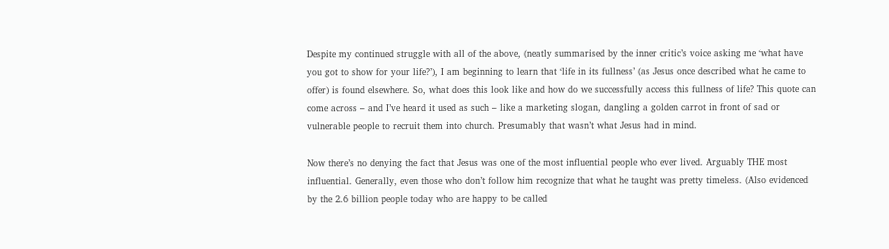Despite my continued struggle with all of the above, (neatly summarised by the inner critic’s voice asking me ‘what have you got to show for your life?’), I am beginning to learn that ‘life in its fullness’ (as Jesus once described what he came to offer) is found elsewhere. So, what does this look like and how do we successfully access this fullness of life? This quote can come across – and I’ve heard it used as such – like a marketing slogan, dangling a golden carrot in front of sad or vulnerable people to recruit them into church. Presumably that wasn’t what Jesus had in mind.

Now there’s no denying the fact that Jesus was one of the most influential people who ever lived. Arguably THE most influential. Generally, even those who don’t follow him recognize that what he taught was pretty timeless. (Also evidenced by the 2.6 billion people today who are happy to be called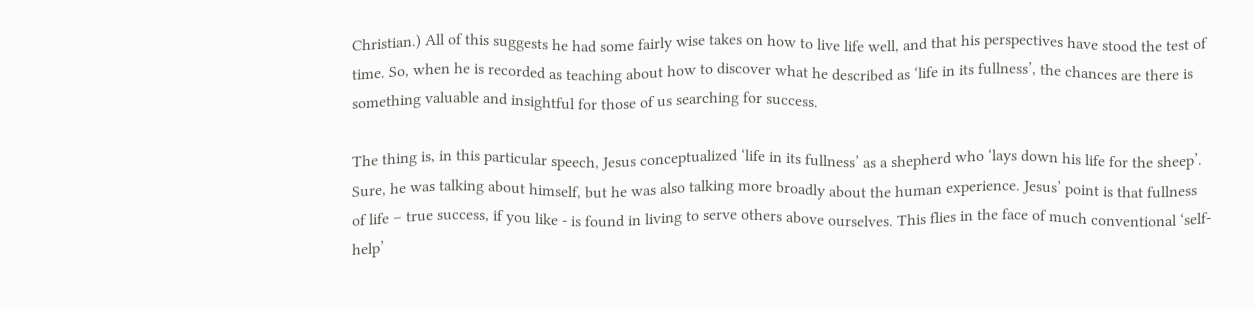Christian.) All of this suggests he had some fairly wise takes on how to live life well, and that his perspectives have stood the test of time. So, when he is recorded as teaching about how to discover what he described as ‘life in its fullness’, the chances are there is something valuable and insightful for those of us searching for success.

The thing is, in this particular speech, Jesus conceptualized ‘life in its fullness’ as a shepherd who ‘lays down his life for the sheep’. Sure, he was talking about himself, but he was also talking more broadly about the human experience. Jesus’ point is that fullness of life – true success, if you like - is found in living to serve others above ourselves. This flies in the face of much conventional ‘self-help’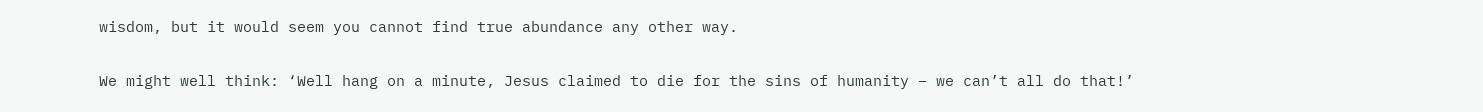wisdom, but it would seem you cannot find true abundance any other way.

We might well think: ‘Well hang on a minute, Jesus claimed to die for the sins of humanity – we can’t all do that!’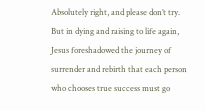Absolutely right, and please don’t try. But in dying and raising to life again, Jesus foreshadowed the journey of surrender and rebirth that each person who chooses true success must go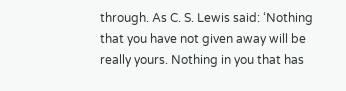through. As C. S. Lewis said: ‘Nothing that you have not given away will be really yours. Nothing in you that has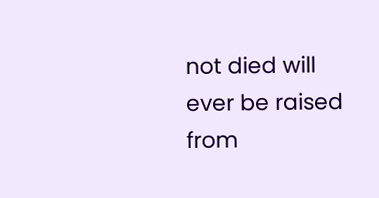not died will ever be raised from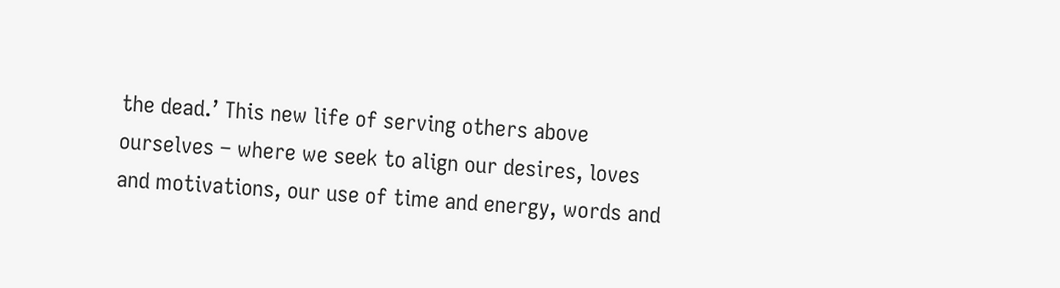the dead.’ This new life of serving others above ourselves – where we seek to align our desires, loves and motivations, our use of time and energy, words and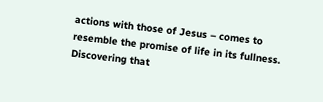actions with those of Jesus – comes to resemble the promise of life in its fullness. Discovering that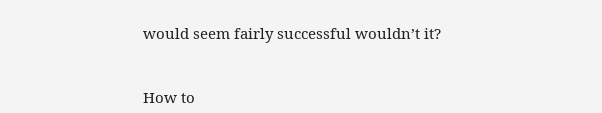would seem fairly successful wouldn’t it?


How to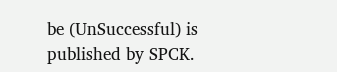be (UnSuccessful) is published by SPCK.